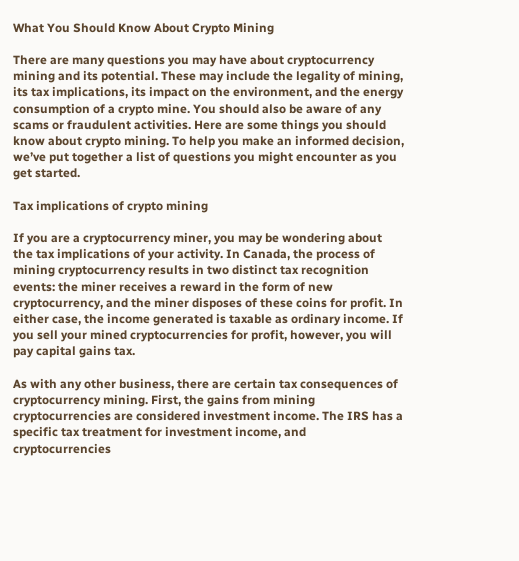What You Should Know About Crypto Mining

There are many questions you may have about cryptocurrency mining and its potential. These may include the legality of mining, its tax implications, its impact on the environment, and the energy consumption of a crypto mine. You should also be aware of any scams or fraudulent activities. Here are some things you should know about crypto mining. To help you make an informed decision, we’ve put together a list of questions you might encounter as you get started.

Tax implications of crypto mining

If you are a cryptocurrency miner, you may be wondering about the tax implications of your activity. In Canada, the process of mining cryptocurrency results in two distinct tax recognition events: the miner receives a reward in the form of new cryptocurrency, and the miner disposes of these coins for profit. In either case, the income generated is taxable as ordinary income. If you sell your mined cryptocurrencies for profit, however, you will pay capital gains tax.

As with any other business, there are certain tax consequences of cryptocurrency mining. First, the gains from mining cryptocurrencies are considered investment income. The IRS has a specific tax treatment for investment income, and cryptocurrencies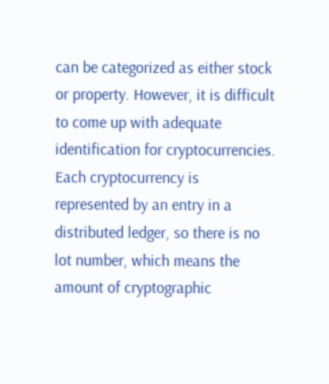can be categorized as either stock or property. However, it is difficult to come up with adequate identification for cryptocurrencies. Each cryptocurrency is represented by an entry in a distributed ledger, so there is no lot number, which means the amount of cryptographic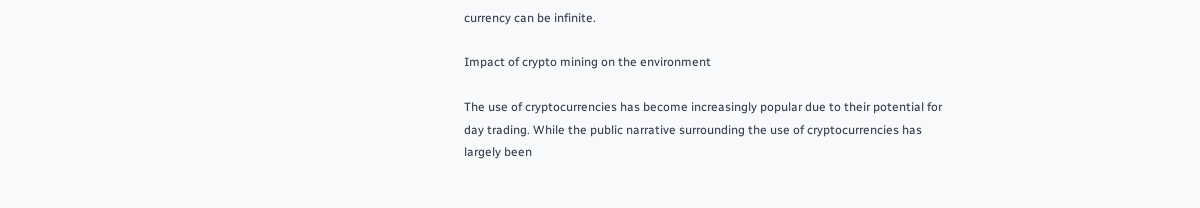currency can be infinite.

Impact of crypto mining on the environment

The use of cryptocurrencies has become increasingly popular due to their potential for day trading. While the public narrative surrounding the use of cryptocurrencies has largely been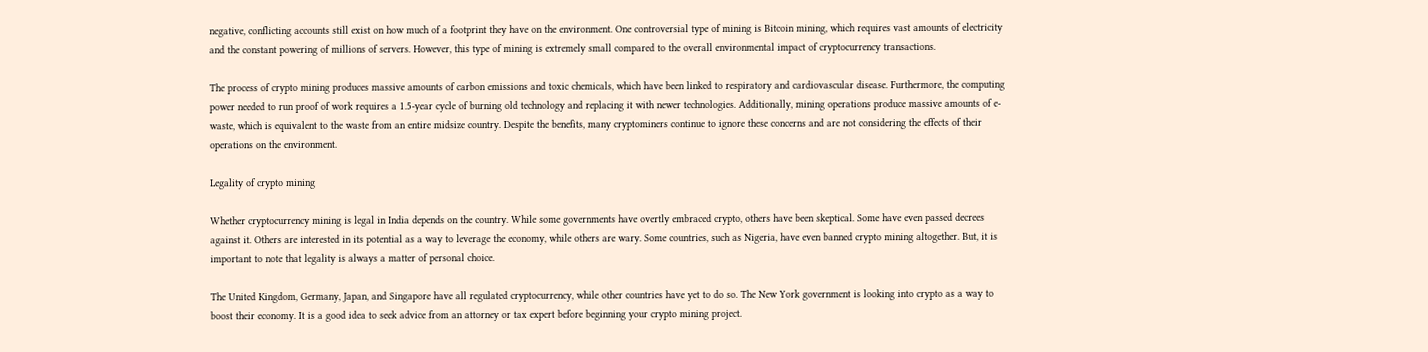negative, conflicting accounts still exist on how much of a footprint they have on the environment. One controversial type of mining is Bitcoin mining, which requires vast amounts of electricity and the constant powering of millions of servers. However, this type of mining is extremely small compared to the overall environmental impact of cryptocurrency transactions.

The process of crypto mining produces massive amounts of carbon emissions and toxic chemicals, which have been linked to respiratory and cardiovascular disease. Furthermore, the computing power needed to run proof of work requires a 1.5-year cycle of burning old technology and replacing it with newer technologies. Additionally, mining operations produce massive amounts of e-waste, which is equivalent to the waste from an entire midsize country. Despite the benefits, many cryptominers continue to ignore these concerns and are not considering the effects of their operations on the environment.

Legality of crypto mining

Whether cryptocurrency mining is legal in India depends on the country. While some governments have overtly embraced crypto, others have been skeptical. Some have even passed decrees against it. Others are interested in its potential as a way to leverage the economy, while others are wary. Some countries, such as Nigeria, have even banned crypto mining altogether. But, it is important to note that legality is always a matter of personal choice.

The United Kingdom, Germany, Japan, and Singapore have all regulated cryptocurrency, while other countries have yet to do so. The New York government is looking into crypto as a way to boost their economy. It is a good idea to seek advice from an attorney or tax expert before beginning your crypto mining project.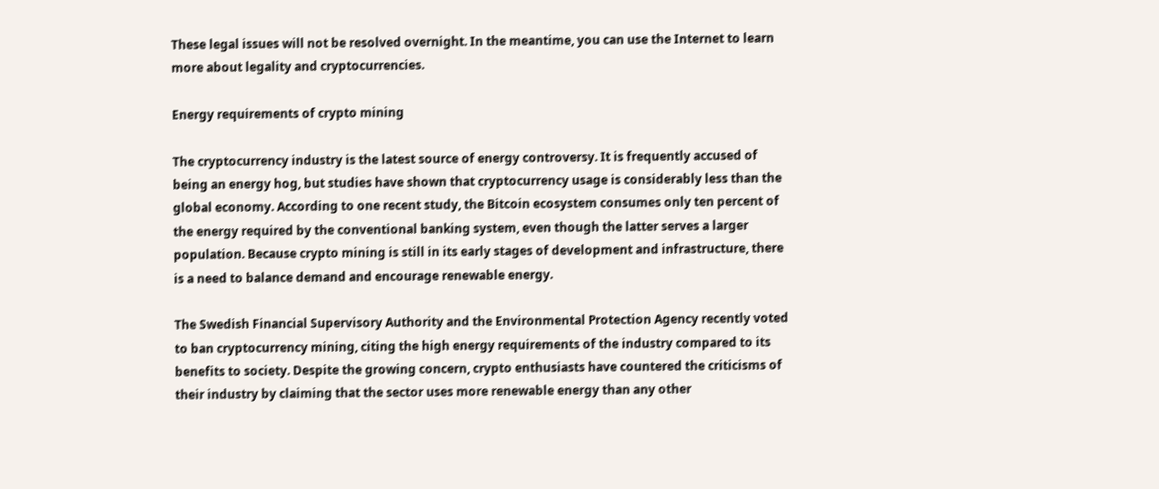These legal issues will not be resolved overnight. In the meantime, you can use the Internet to learn more about legality and cryptocurrencies.

Energy requirements of crypto mining

The cryptocurrency industry is the latest source of energy controversy. It is frequently accused of being an energy hog, but studies have shown that cryptocurrency usage is considerably less than the global economy. According to one recent study, the Bitcoin ecosystem consumes only ten percent of the energy required by the conventional banking system, even though the latter serves a larger population. Because crypto mining is still in its early stages of development and infrastructure, there is a need to balance demand and encourage renewable energy.

The Swedish Financial Supervisory Authority and the Environmental Protection Agency recently voted to ban cryptocurrency mining, citing the high energy requirements of the industry compared to its benefits to society. Despite the growing concern, crypto enthusiasts have countered the criticisms of their industry by claiming that the sector uses more renewable energy than any other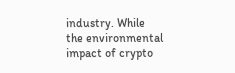industry. While the environmental impact of crypto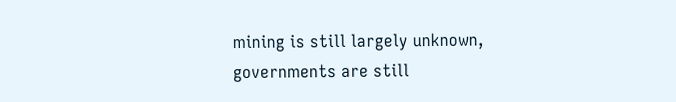mining is still largely unknown, governments are still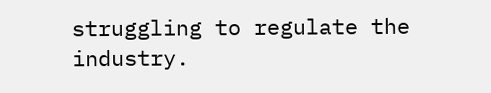struggling to regulate the industry.